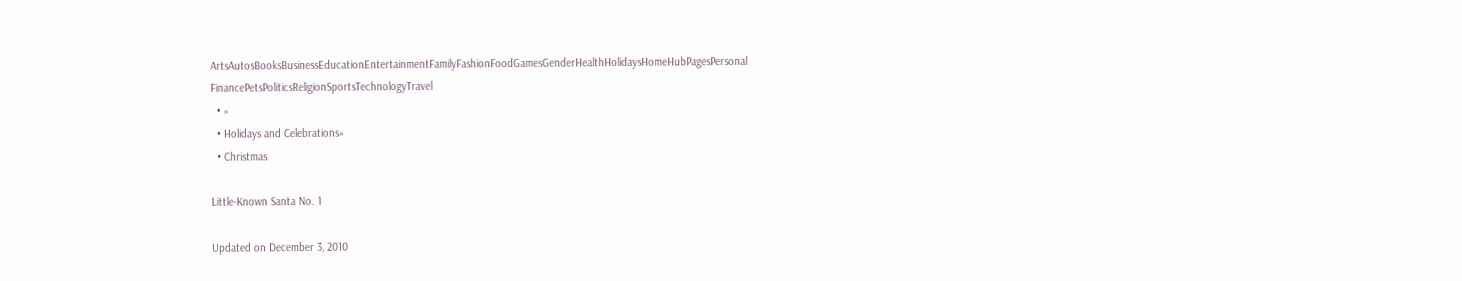ArtsAutosBooksBusinessEducationEntertainmentFamilyFashionFoodGamesGenderHealthHolidaysHomeHubPagesPersonal FinancePetsPoliticsReligionSportsTechnologyTravel
  • »
  • Holidays and Celebrations»
  • Christmas

Little-Known Santa No. 1

Updated on December 3, 2010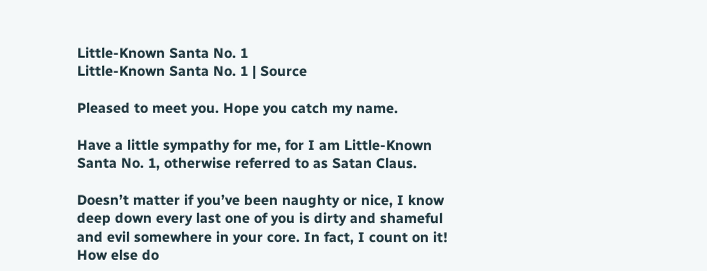Little-Known Santa No. 1
Little-Known Santa No. 1 | Source

Pleased to meet you. Hope you catch my name.

Have a little sympathy for me, for I am Little-Known Santa No. 1, otherwise referred to as Satan Claus.

Doesn’t matter if you’ve been naughty or nice, I know deep down every last one of you is dirty and shameful and evil somewhere in your core. In fact, I count on it! How else do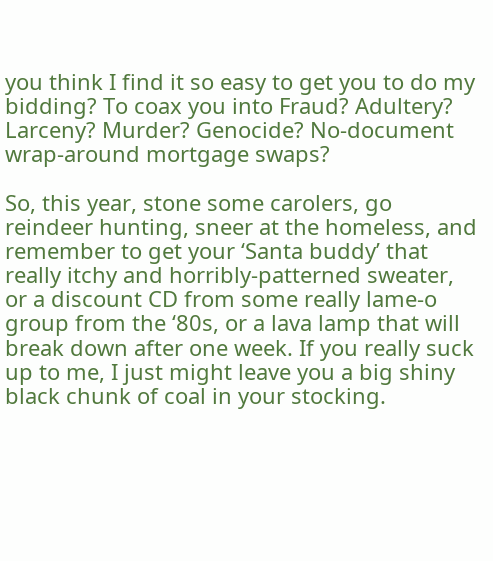you think I find it so easy to get you to do my bidding? To coax you into Fraud? Adultery? Larceny? Murder? Genocide? No-document wrap-around mortgage swaps?

So, this year, stone some carolers, go reindeer hunting, sneer at the homeless, and remember to get your ‘Santa buddy’ that really itchy and horribly-patterned sweater, or a discount CD from some really lame-o group from the ‘80s, or a lava lamp that will break down after one week. If you really suck up to me, I just might leave you a big shiny black chunk of coal in your stocking.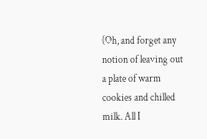(Oh, and forget any notion of leaving out a plate of warm cookies and chilled milk. All I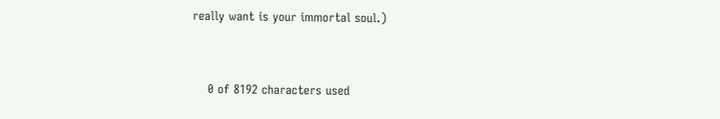really want is your immortal soul.)


    0 of 8192 characters used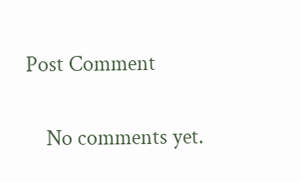Post Comment

    No comments yet.